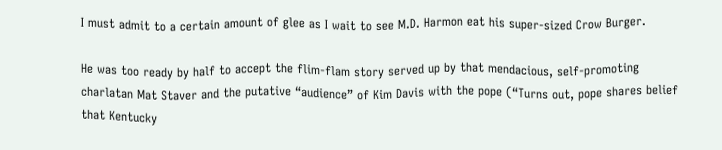I must admit to a certain amount of glee as I wait to see M.D. Harmon eat his super-sized Crow Burger.

He was too ready by half to accept the flim-flam story served up by that mendacious, self-promoting charlatan Mat Staver and the putative “audience” of Kim Davis with the pope (“Turns out, pope shares belief that Kentucky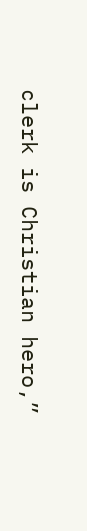clerk is Christian hero,”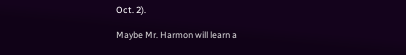Oct. 2).

Maybe Mr. Harmon will learn a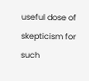useful dose of skepticism for such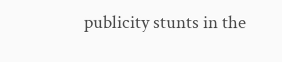publicity stunts in the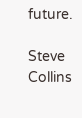future.

Steve Collins